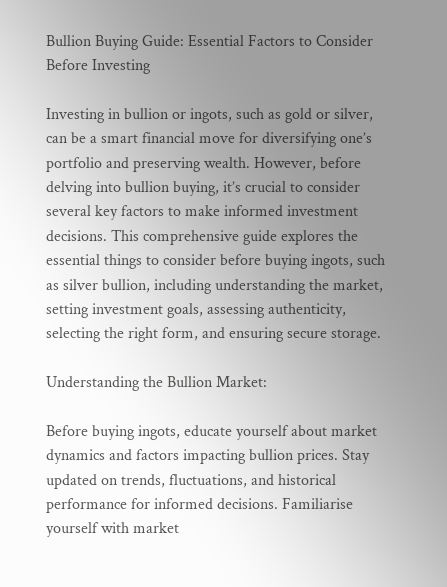Bullion Buying Guide: Essential Factors to Consider Before Investing

Investing in bullion or ingots, such as gold or silver, can be a smart financial move for diversifying one’s portfolio and preserving wealth. However, before delving into bullion buying, it’s crucial to consider several key factors to make informed investment decisions. This comprehensive guide explores the essential things to consider before buying ingots, such as silver bullion, including understanding the market, setting investment goals, assessing authenticity, selecting the right form, and ensuring secure storage.

Understanding the Bullion Market:

Before buying ingots, educate yourself about market dynamics and factors impacting bullion prices. Stay updated on trends, fluctuations, and historical performance for informed decisions. Familiarise yourself with market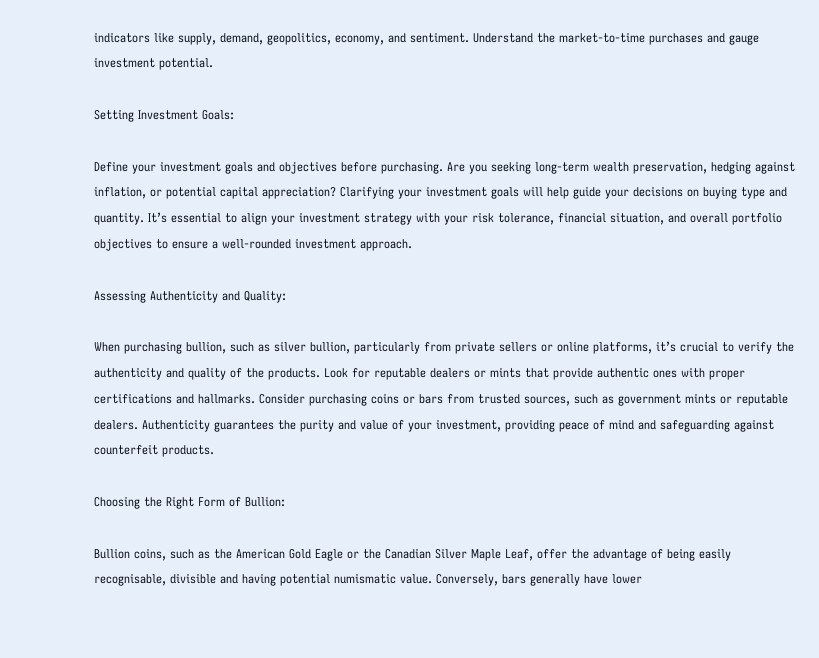indicators like supply, demand, geopolitics, economy, and sentiment. Understand the market-to-time purchases and gauge investment potential.

Setting Investment Goals:

Define your investment goals and objectives before purchasing. Are you seeking long-term wealth preservation, hedging against inflation, or potential capital appreciation? Clarifying your investment goals will help guide your decisions on buying type and quantity. It’s essential to align your investment strategy with your risk tolerance, financial situation, and overall portfolio objectives to ensure a well-rounded investment approach.

Assessing Authenticity and Quality:

When purchasing bullion, such as silver bullion, particularly from private sellers or online platforms, it’s crucial to verify the authenticity and quality of the products. Look for reputable dealers or mints that provide authentic ones with proper certifications and hallmarks. Consider purchasing coins or bars from trusted sources, such as government mints or reputable dealers. Authenticity guarantees the purity and value of your investment, providing peace of mind and safeguarding against counterfeit products.

Choosing the Right Form of Bullion:

Bullion coins, such as the American Gold Eagle or the Canadian Silver Maple Leaf, offer the advantage of being easily recognisable, divisible and having potential numismatic value. Conversely, bars generally have lower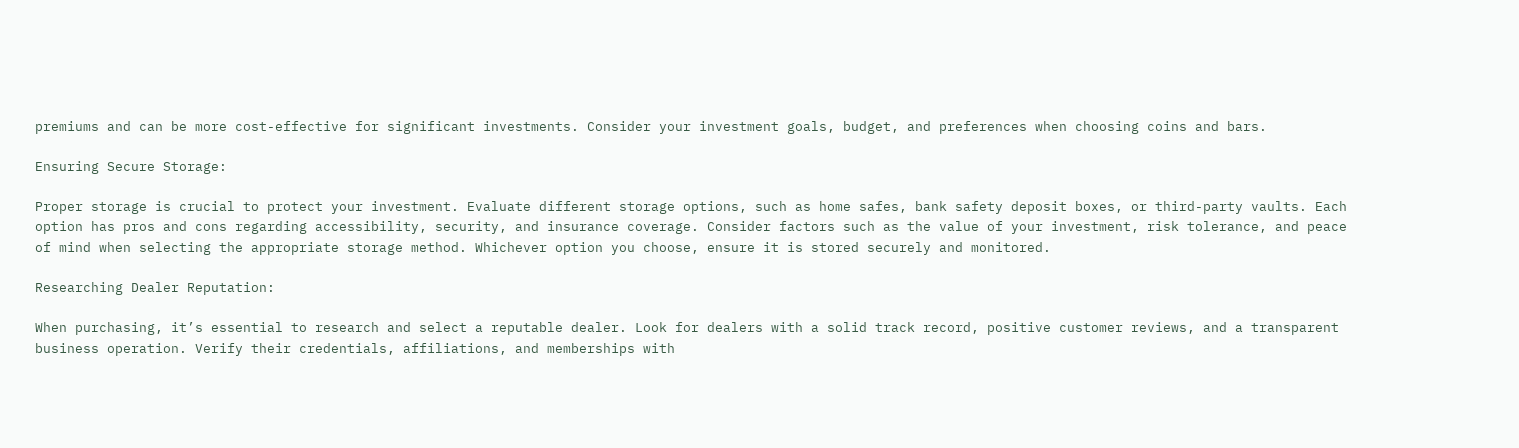premiums and can be more cost-effective for significant investments. Consider your investment goals, budget, and preferences when choosing coins and bars.

Ensuring Secure Storage:

Proper storage is crucial to protect your investment. Evaluate different storage options, such as home safes, bank safety deposit boxes, or third-party vaults. Each option has pros and cons regarding accessibility, security, and insurance coverage. Consider factors such as the value of your investment, risk tolerance, and peace of mind when selecting the appropriate storage method. Whichever option you choose, ensure it is stored securely and monitored.

Researching Dealer Reputation:

When purchasing, it’s essential to research and select a reputable dealer. Look for dealers with a solid track record, positive customer reviews, and a transparent business operation. Verify their credentials, affiliations, and memberships with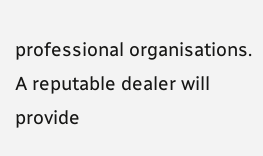professional organisations. A reputable dealer will provide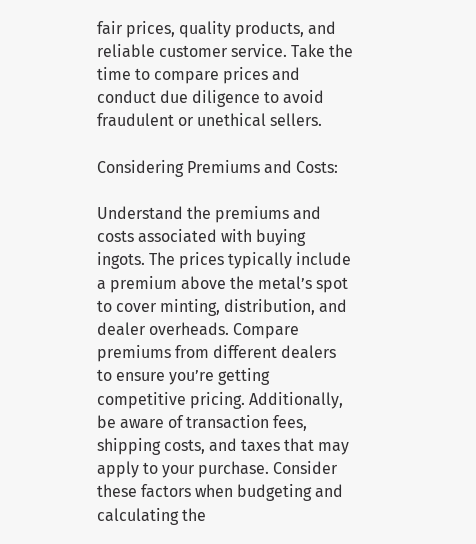fair prices, quality products, and reliable customer service. Take the time to compare prices and conduct due diligence to avoid fraudulent or unethical sellers.

Considering Premiums and Costs:

Understand the premiums and costs associated with buying ingots. The prices typically include a premium above the metal’s spot to cover minting, distribution, and dealer overheads. Compare premiums from different dealers to ensure you’re getting competitive pricing. Additionally, be aware of transaction fees, shipping costs, and taxes that may apply to your purchase. Consider these factors when budgeting and calculating the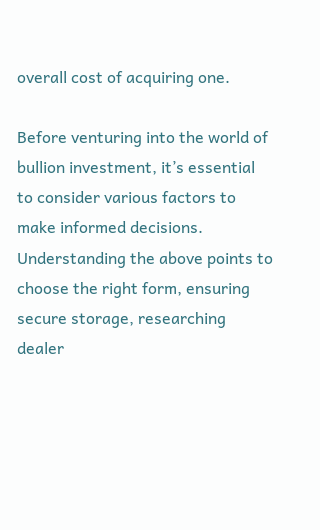overall cost of acquiring one.

Before venturing into the world of bullion investment, it’s essential to consider various factors to make informed decisions. Understanding the above points to choose the right form, ensuring secure storage, researching dealer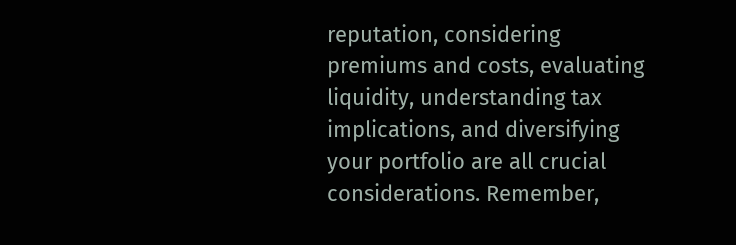reputation, considering premiums and costs, evaluating liquidity, understanding tax implications, and diversifying your portfolio are all crucial considerations. Remember,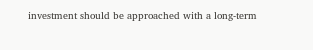investment should be approached with a long-term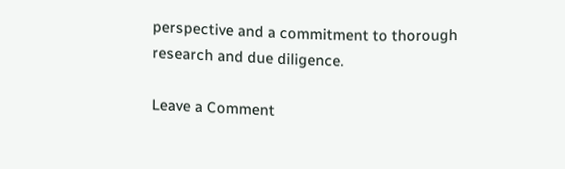perspective and a commitment to thorough research and due diligence.

Leave a Comment